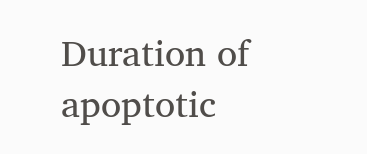Duration of apoptotic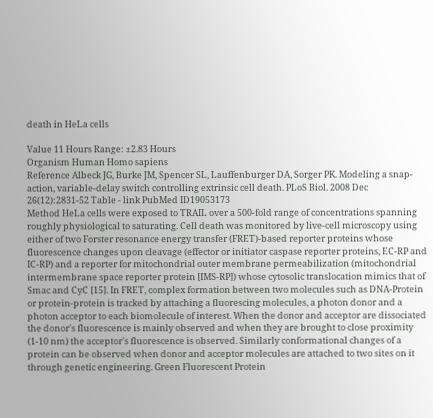death in HeLa cells

Value 11 Hours Range: ±2.83 Hours
Organism Human Homo sapiens
Reference Albeck JG, Burke JM, Spencer SL, Lauffenburger DA, Sorger PK. Modeling a snap-action, variable-delay switch controlling extrinsic cell death. PLoS Biol. 2008 Dec 26(12):2831-52 Table - link PubMed ID19053173
Method HeLa cells were exposed to TRAIL over a 500-fold range of concentrations spanning roughly physiological to saturating. Cell death was monitored by live-cell microscopy using either of two Forster resonance energy transfer (FRET)-based reporter proteins whose fluorescence changes upon cleavage (effector or initiator caspase reporter proteins, EC-RP and IC-RP) and a reporter for mitochondrial outer membrane permeabilization (mitochondrial intermembrane space reporter protein [IMS-RP]) whose cytosolic translocation mimics that of Smac and CyC [15]. In FRET, complex formation between two molecules such as DNA-Protein or protein-protein is tracked by attaching a fluorescing molecules, a photon donor and a photon acceptor to each biomolecule of interest. When the donor and acceptor are dissociated the donor's fluorescence is mainly observed and when they are brought to close proximity (1-10 nm) the acceptor's fluorescence is observed. Similarly conformational changes of a protein can be observed when donor and acceptor molecules are attached to two sites on it through genetic engineering. Green Fluorescent Protein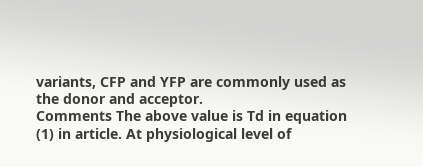variants, CFP and YFP are commonly used as the donor and acceptor.
Comments The above value is Td in equation (1) in article. At physiological level of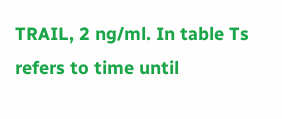TRAIL, 2 ng/ml. In table Ts refers to time until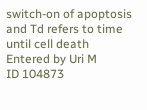switch-on of apoptosis and Td refers to time until cell death
Entered by Uri M
ID 104873